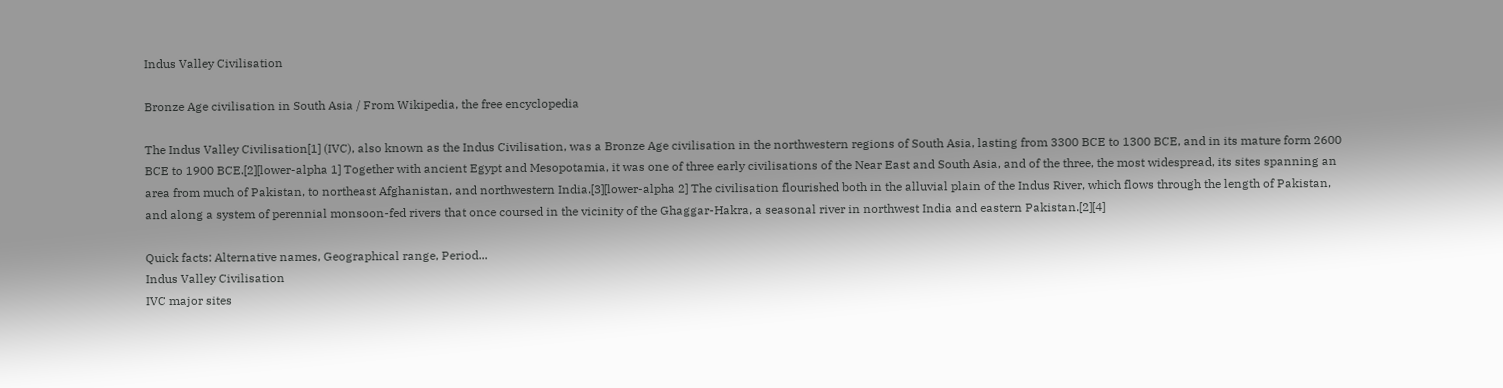Indus Valley Civilisation

Bronze Age civilisation in South Asia / From Wikipedia, the free encyclopedia

The Indus Valley Civilisation[1] (IVC), also known as the Indus Civilisation, was a Bronze Age civilisation in the northwestern regions of South Asia, lasting from 3300 BCE to 1300 BCE, and in its mature form 2600 BCE to 1900 BCE.[2][lower-alpha 1] Together with ancient Egypt and Mesopotamia, it was one of three early civilisations of the Near East and South Asia, and of the three, the most widespread, its sites spanning an area from much of Pakistan, to northeast Afghanistan, and northwestern India.[3][lower-alpha 2] The civilisation flourished both in the alluvial plain of the Indus River, which flows through the length of Pakistan, and along a system of perennial monsoon-fed rivers that once coursed in the vicinity of the Ghaggar-Hakra, a seasonal river in northwest India and eastern Pakistan.[2][4]

Quick facts: Alternative names, Geographical range, Period...
Indus Valley Civilisation
IVC major sites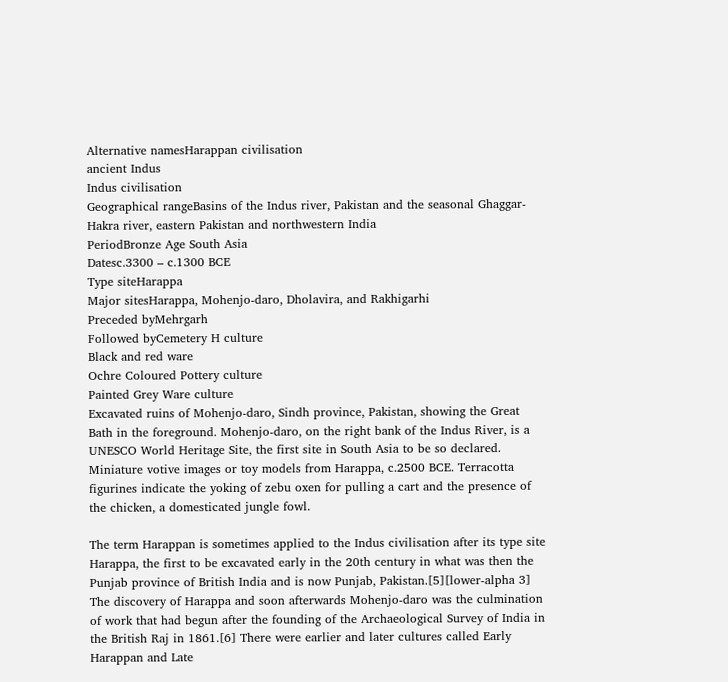Alternative namesHarappan civilisation
ancient Indus
Indus civilisation
Geographical rangeBasins of the Indus river, Pakistan and the seasonal Ghaggar-Hakra river, eastern Pakistan and northwestern India
PeriodBronze Age South Asia
Datesc.3300 – c.1300 BCE
Type siteHarappa
Major sitesHarappa, Mohenjo-daro, Dholavira, and Rakhigarhi
Preceded byMehrgarh
Followed byCemetery H culture
Black and red ware
Ochre Coloured Pottery culture
Painted Grey Ware culture
Excavated ruins of Mohenjo-daro, Sindh province, Pakistan, showing the Great Bath in the foreground. Mohenjo-daro, on the right bank of the Indus River, is a UNESCO World Heritage Site, the first site in South Asia to be so declared.
Miniature votive images or toy models from Harappa, c.2500 BCE. Terracotta figurines indicate the yoking of zebu oxen for pulling a cart and the presence of the chicken, a domesticated jungle fowl.

The term Harappan is sometimes applied to the Indus civilisation after its type site Harappa, the first to be excavated early in the 20th century in what was then the Punjab province of British India and is now Punjab, Pakistan.[5][lower-alpha 3] The discovery of Harappa and soon afterwards Mohenjo-daro was the culmination of work that had begun after the founding of the Archaeological Survey of India in the British Raj in 1861.[6] There were earlier and later cultures called Early Harappan and Late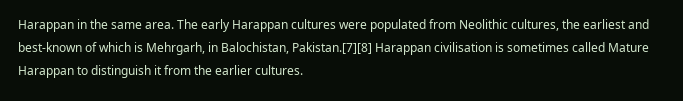Harappan in the same area. The early Harappan cultures were populated from Neolithic cultures, the earliest and best-known of which is Mehrgarh, in Balochistan, Pakistan.[7][8] Harappan civilisation is sometimes called Mature Harappan to distinguish it from the earlier cultures.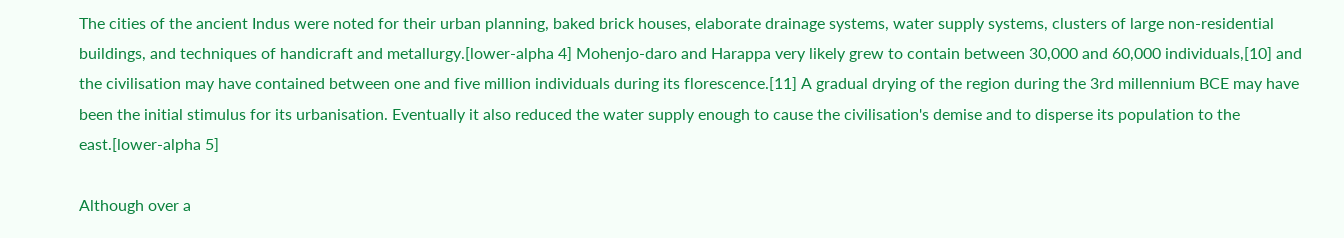The cities of the ancient Indus were noted for their urban planning, baked brick houses, elaborate drainage systems, water supply systems, clusters of large non-residential buildings, and techniques of handicraft and metallurgy.[lower-alpha 4] Mohenjo-daro and Harappa very likely grew to contain between 30,000 and 60,000 individuals,[10] and the civilisation may have contained between one and five million individuals during its florescence.[11] A gradual drying of the region during the 3rd millennium BCE may have been the initial stimulus for its urbanisation. Eventually it also reduced the water supply enough to cause the civilisation's demise and to disperse its population to the east.[lower-alpha 5]

Although over a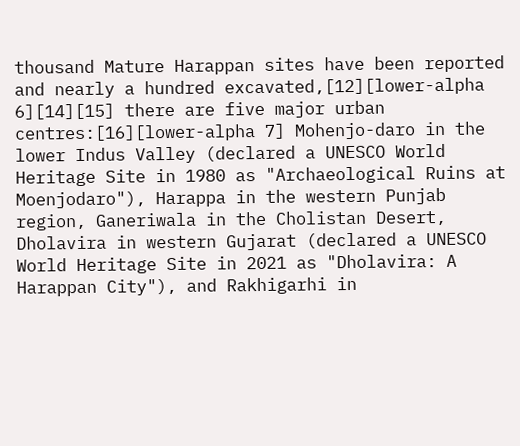thousand Mature Harappan sites have been reported and nearly a hundred excavated,[12][lower-alpha 6][14][15] there are five major urban centres:[16][lower-alpha 7] Mohenjo-daro in the lower Indus Valley (declared a UNESCO World Heritage Site in 1980 as "Archaeological Ruins at Moenjodaro"), Harappa in the western Punjab region, Ganeriwala in the Cholistan Desert, Dholavira in western Gujarat (declared a UNESCO World Heritage Site in 2021 as "Dholavira: A Harappan City"), and Rakhigarhi in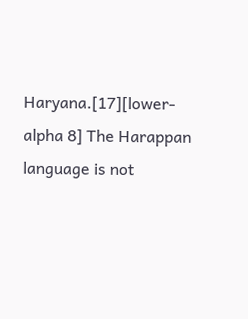Haryana.[17][lower-alpha 8] The Harappan language is not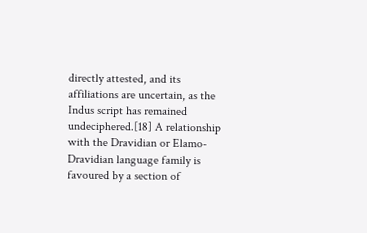directly attested, and its affiliations are uncertain, as the Indus script has remained undeciphered.[18] A relationship with the Dravidian or Elamo-Dravidian language family is favoured by a section of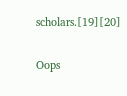scholars.[19][20]

Oops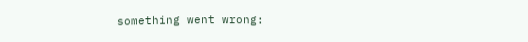something went wrong: